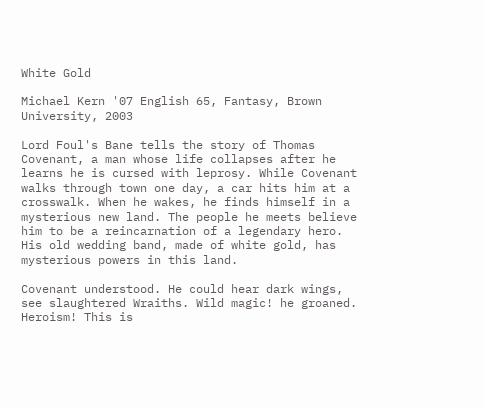White Gold

Michael Kern '07 English 65, Fantasy, Brown University, 2003

Lord Foul's Bane tells the story of Thomas Covenant, a man whose life collapses after he learns he is cursed with leprosy. While Covenant walks through town one day, a car hits him at a crosswalk. When he wakes, he finds himself in a mysterious new land. The people he meets believe him to be a reincarnation of a legendary hero. His old wedding band, made of white gold, has mysterious powers in this land.

Covenant understood. He could hear dark wings, see slaughtered Wraiths. Wild magic! he groaned. Heroism! This is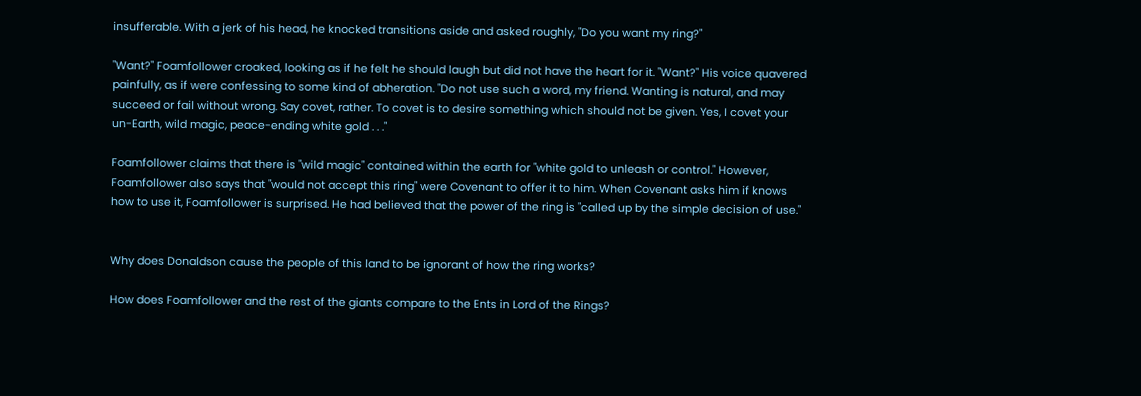insufferable. With a jerk of his head, he knocked transitions aside and asked roughly, "Do you want my ring?"

"Want?" Foamfollower croaked, looking as if he felt he should laugh but did not have the heart for it. "Want?" His voice quavered painfully, as if were confessing to some kind of abheration. "Do not use such a word, my friend. Wanting is natural, and may succeed or fail without wrong. Say covet, rather. To covet is to desire something which should not be given. Yes, I covet your un-Earth, wild magic, peace-ending white gold . . ."

Foamfollower claims that there is "wild magic" contained within the earth for "white gold to unleash or control." However, Foamfollower also says that "would not accept this ring" were Covenant to offer it to him. When Covenant asks him if knows how to use it, Foamfollower is surprised. He had believed that the power of the ring is "called up by the simple decision of use."


Why does Donaldson cause the people of this land to be ignorant of how the ring works?

How does Foamfollower and the rest of the giants compare to the Ents in Lord of the Rings?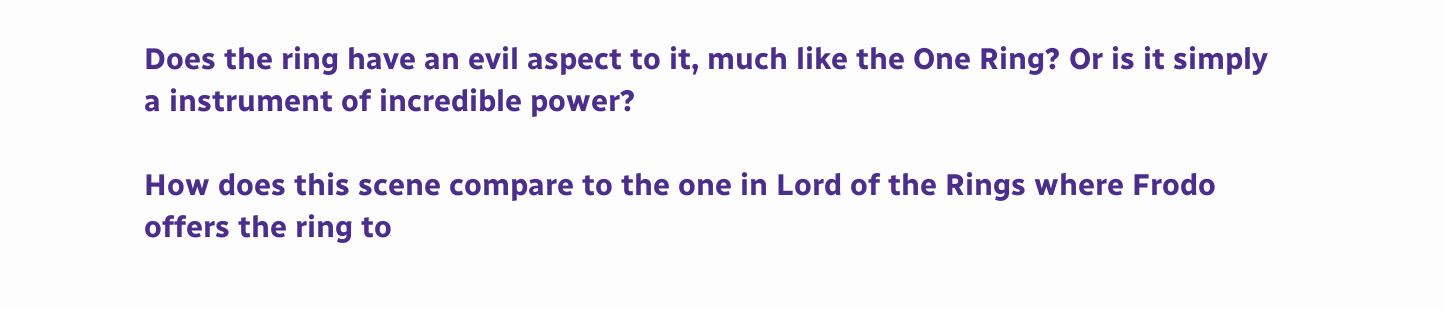Does the ring have an evil aspect to it, much like the One Ring? Or is it simply a instrument of incredible power?

How does this scene compare to the one in Lord of the Rings where Frodo offers the ring to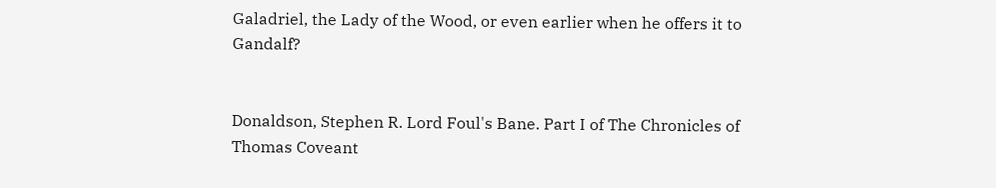Galadriel, the Lady of the Wood, or even earlier when he offers it to Gandalf?


Donaldson, Stephen R. Lord Foul's Bane. Part I of The Chronicles of Thomas Coveant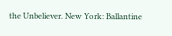the Unbeliever. New York: Ballantine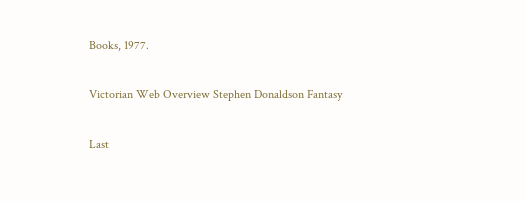Books, 1977.

Victorian Web Overview Stephen Donaldson Fantasy

Last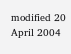modified 20 April 2004